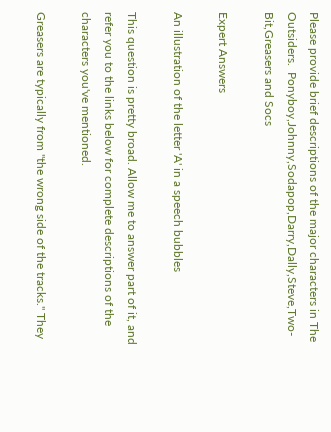Please provide brief descriptions of the major characters in The Outsiders.  Ponyboy,Johnny,Sodapop,Darry,Dally,Steve,Two-Bit,Greasers and Socs

Expert Answers

An illustration of the letter 'A' in a speech bubbles

This question is pretty broad. Allow me to answer part of it, and refer you to the links below for complete descriptions of the characters you've mentioned.

Greasers are typically from "the wrong side of the tracks." They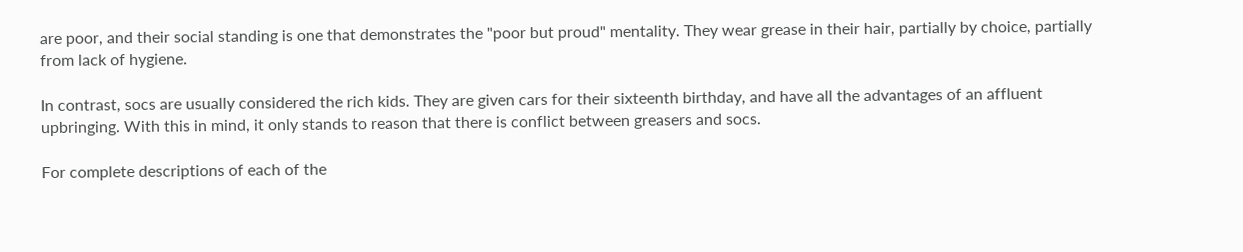are poor, and their social standing is one that demonstrates the "poor but proud" mentality. They wear grease in their hair, partially by choice, partially from lack of hygiene.

In contrast, socs are usually considered the rich kids. They are given cars for their sixteenth birthday, and have all the advantages of an affluent upbringing. With this in mind, it only stands to reason that there is conflict between greasers and socs.

For complete descriptions of each of the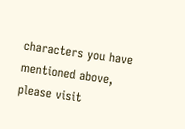characters you have mentioned above, please visit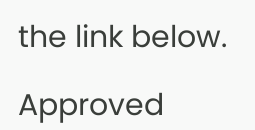the link below.

Approved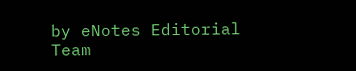by eNotes Editorial Team